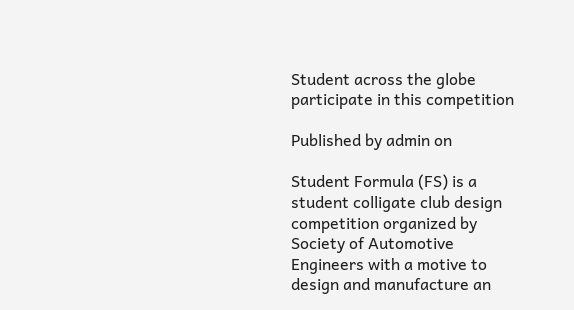Student across the globe participate in this competition

Published by admin on

Student Formula (FS) is a student colligate club design competition organized by Society of Automotive Engineers with a motive to design and manufacture an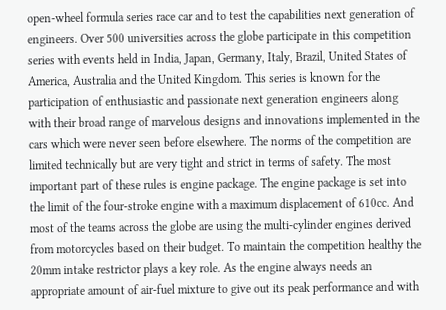open-wheel formula series race car and to test the capabilities next generation of engineers. Over 500 universities across the globe participate in this competition series with events held in India, Japan, Germany, Italy, Brazil, United States of America, Australia and the United Kingdom. This series is known for the participation of enthusiastic and passionate next generation engineers along with their broad range of marvelous designs and innovations implemented in the cars which were never seen before elsewhere. The norms of the competition are limited technically but are very tight and strict in terms of safety. The most important part of these rules is engine package. The engine package is set into the limit of the four-stroke engine with a maximum displacement of 610cc. And most of the teams across the globe are using the multi-cylinder engines derived from motorcycles based on their budget. To maintain the competition healthy the 20mm intake restrictor plays a key role. As the engine always needs an appropriate amount of air-fuel mixture to give out its peak performance and with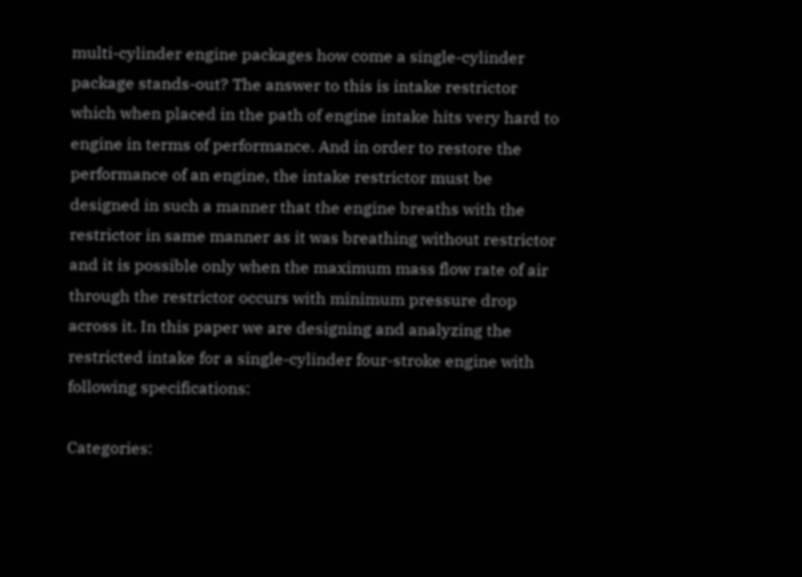multi-cylinder engine packages how come a single-cylinder package stands-out? The answer to this is intake restrictor which when placed in the path of engine intake hits very hard to engine in terms of performance. And in order to restore the performance of an engine, the intake restrictor must be designed in such a manner that the engine breaths with the restrictor in same manner as it was breathing without restrictor and it is possible only when the maximum mass flow rate of air through the restrictor occurs with minimum pressure drop across it. In this paper we are designing and analyzing the restricted intake for a single-cylinder four-stroke engine with following specifications:

Categories: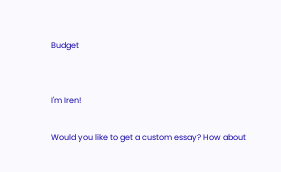Budget


I'm Iren!

Would you like to get a custom essay? How about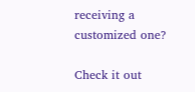receiving a customized one?

Check it out